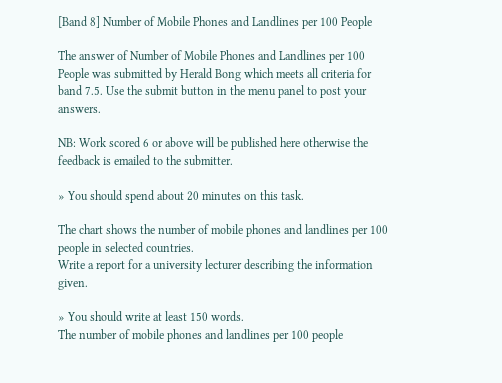[Band 8] Number of Mobile Phones and Landlines per 100 People

The answer of Number of Mobile Phones and Landlines per 100 People was submitted by Herald Bong which meets all criteria for band 7.5. Use the submit button in the menu panel to post your answers.

NB: Work scored 6 or above will be published here otherwise the feedback is emailed to the submitter.

» You should spend about 20 minutes on this task.

The chart shows the number of mobile phones and landlines per 100 people in selected countries.
Write a report for a university lecturer describing the information given.

» You should write at least 150 words.
The number of mobile phones and landlines per 100 people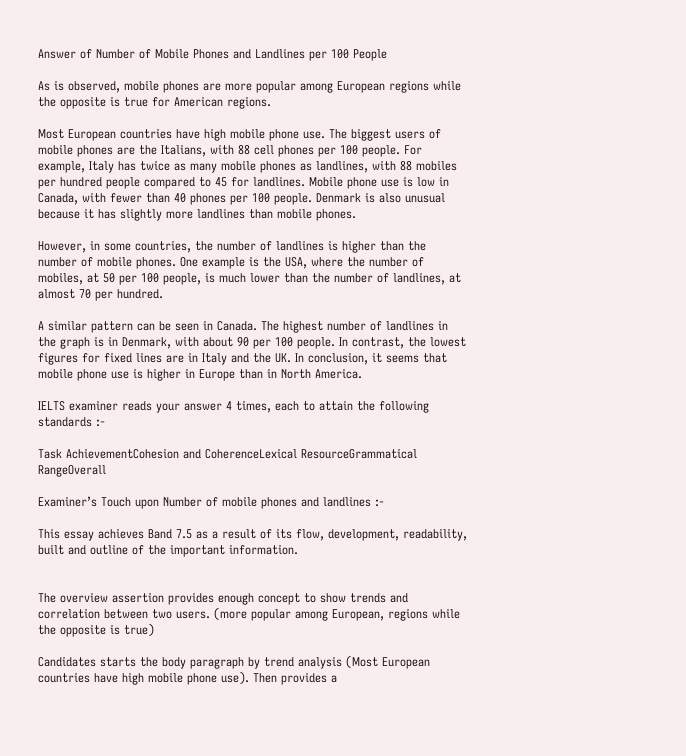Answer of Number of Mobile Phones and Landlines per 100 People

As is observed, mobile phones are more popular among European regions while the opposite is true for American regions.

Most European countries have high mobile phone use. The biggest users of mobile phones are the Italians, with 88 cell phones per 100 people. For example, Italy has twice as many mobile phones as landlines, with 88 mobiles per hundred people compared to 45 for landlines. Mobile phone use is low in Canada, with fewer than 40 phones per 100 people. Denmark is also unusual because it has slightly more landlines than mobile phones.

However, in some countries, the number of landlines is higher than the number of mobile phones. One example is the USA, where the number of mobiles, at 50 per 100 people, is much lower than the number of landlines, at almost 70 per hundred.

A similar pattern can be seen in Canada. The highest number of landlines in the graph is in Denmark, with about 90 per 100 people. In contrast, the lowest figures for fixed lines are in Italy and the UK. In conclusion, it seems that mobile phone use is higher in Europe than in North America.

IELTS examiner reads your answer 4 times, each to attain the following standards :-

Task AchievementCohesion and CoherenceLexical ResourceGrammatical RangeOverall

Examiner’s Touch upon Number of mobile phones and landlines :-

This essay achieves Band 7.5 as a result of its flow, development, readability, built and outline of the important information.


The overview assertion provides enough concept to show trends and correlation between two users. (more popular among European, regions while the opposite is true)

Candidates starts the body paragraph by trend analysis (Most European countries have high mobile phone use). Then provides a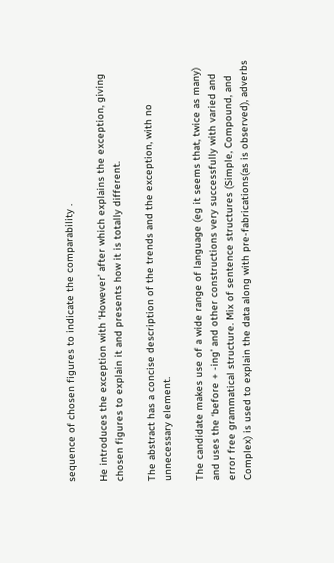sequence of chosen figures to indicate the comparability .

He introduces the exception with ‘However’ after which explains the exception, giving chosen figures to explain it and presents how it is totally different.

The abstract has a concise description of the trends and the exception, with no unnecessary element.

The candidate makes use of a wide range of language (eg it seems that, twice as many) and uses the ‘before + -ing’ and other constructions very successfully with varied and error free grammatical structure. Mix of sentence structures (Simple, Compound, and Complex) is used to explain the data along with pre-fabrications(as is observed), adverbs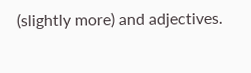(slightly more) and adjectives.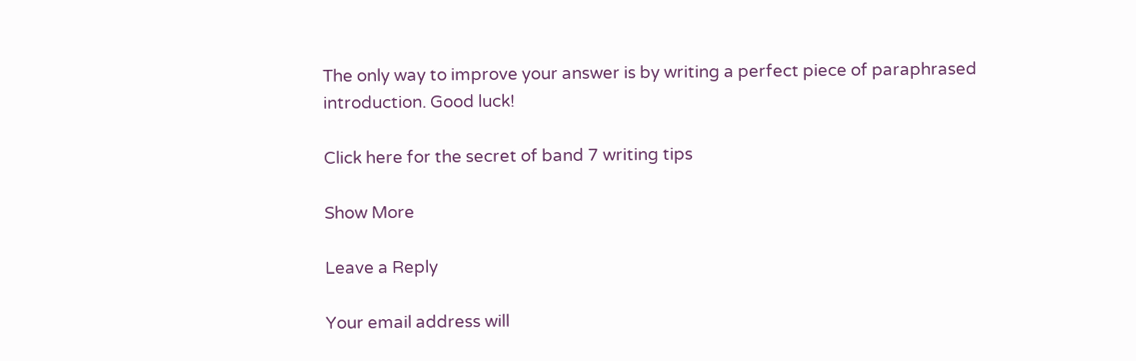The only way to improve your answer is by writing a perfect piece of paraphrased introduction. Good luck!

Click here for the secret of band 7 writing tips

Show More

Leave a Reply

Your email address will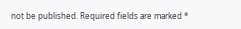not be published. Required fields are marked *